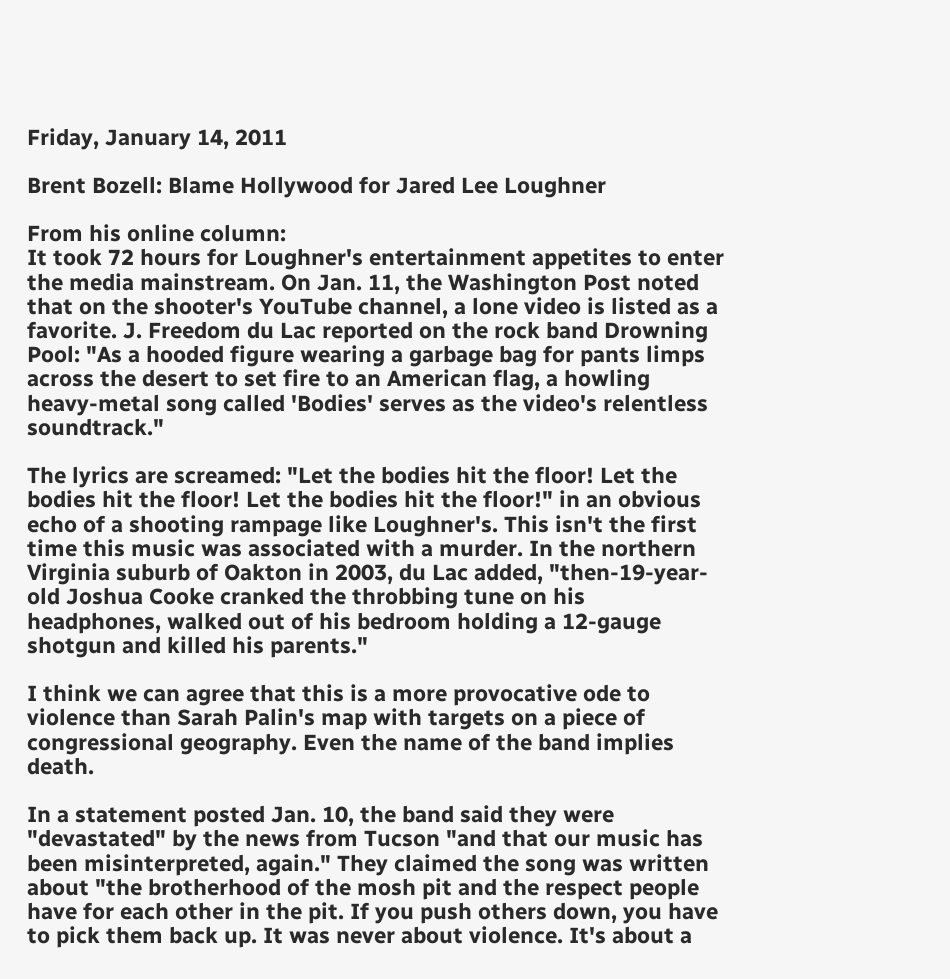Friday, January 14, 2011

Brent Bozell: Blame Hollywood for Jared Lee Loughner

From his online column:
It took 72 hours for Loughner's entertainment appetites to enter the media mainstream. On Jan. 11, the Washington Post noted that on the shooter's YouTube channel, a lone video is listed as a favorite. J. Freedom du Lac reported on the rock band Drowning Pool: "As a hooded figure wearing a garbage bag for pants limps across the desert to set fire to an American flag, a howling heavy-metal song called 'Bodies' serves as the video's relentless soundtrack."

The lyrics are screamed: "Let the bodies hit the floor! Let the bodies hit the floor! Let the bodies hit the floor!" in an obvious echo of a shooting rampage like Loughner's. This isn't the first time this music was associated with a murder. In the northern Virginia suburb of Oakton in 2003, du Lac added, "then-19-year-old Joshua Cooke cranked the throbbing tune on his headphones, walked out of his bedroom holding a 12-gauge shotgun and killed his parents."

I think we can agree that this is a more provocative ode to violence than Sarah Palin's map with targets on a piece of congressional geography. Even the name of the band implies death.

In a statement posted Jan. 10, the band said they were "devastated" by the news from Tucson "and that our music has been misinterpreted, again." They claimed the song was written about "the brotherhood of the mosh pit and the respect people have for each other in the pit. If you push others down, you have to pick them back up. It was never about violence. It's about a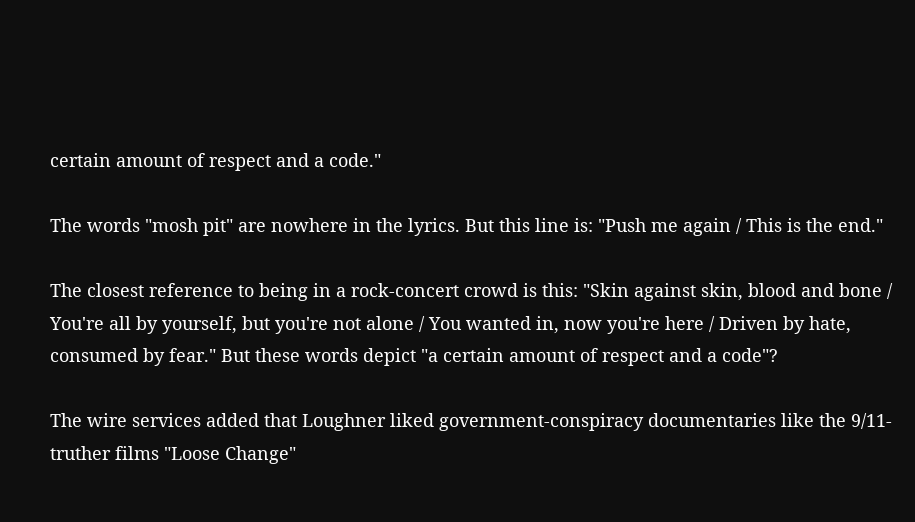certain amount of respect and a code."

The words "mosh pit" are nowhere in the lyrics. But this line is: "Push me again / This is the end."

The closest reference to being in a rock-concert crowd is this: "Skin against skin, blood and bone / You're all by yourself, but you're not alone / You wanted in, now you're here / Driven by hate, consumed by fear." But these words depict "a certain amount of respect and a code"?

The wire services added that Loughner liked government-conspiracy documentaries like the 9/11-truther films "Loose Change"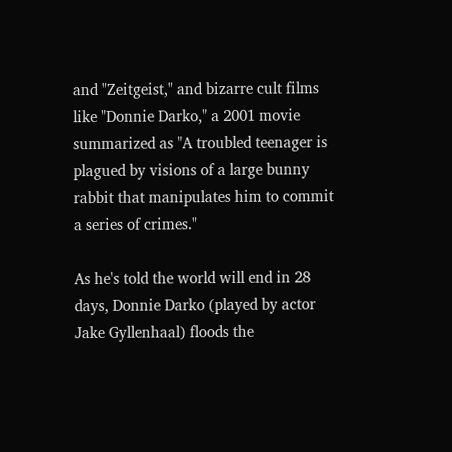and "Zeitgeist," and bizarre cult films like "Donnie Darko," a 2001 movie summarized as "A troubled teenager is plagued by visions of a large bunny rabbit that manipulates him to commit a series of crimes."

As he's told the world will end in 28 days, Donnie Darko (played by actor Jake Gyllenhaal) floods the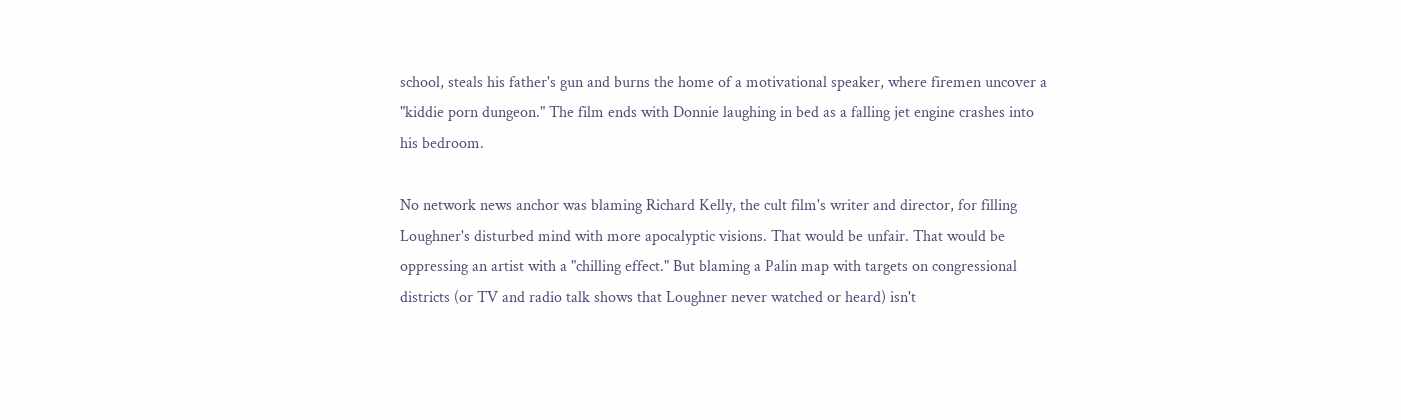school, steals his father's gun and burns the home of a motivational speaker, where firemen uncover a "kiddie porn dungeon." The film ends with Donnie laughing in bed as a falling jet engine crashes into his bedroom.

No network news anchor was blaming Richard Kelly, the cult film's writer and director, for filling Loughner's disturbed mind with more apocalyptic visions. That would be unfair. That would be oppressing an artist with a "chilling effect." But blaming a Palin map with targets on congressional districts (or TV and radio talk shows that Loughner never watched or heard) isn't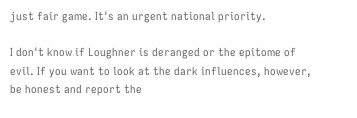just fair game. It's an urgent national priority.

I don't know if Loughner is deranged or the epitome of evil. If you want to look at the dark influences, however, be honest and report the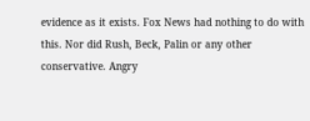evidence as it exists. Fox News had nothing to do with this. Nor did Rush, Beck, Palin or any other conservative. Angry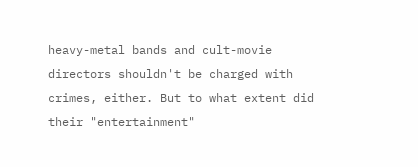heavy-metal bands and cult-movie directors shouldn't be charged with crimes, either. But to what extent did their "entertainment"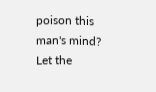poison this man's mind? Let the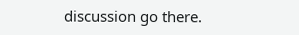discussion go there.